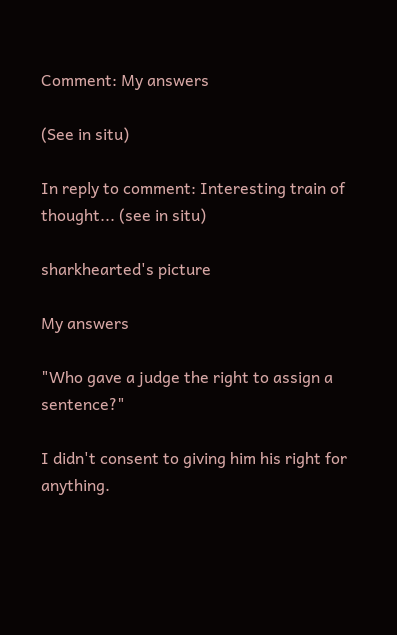Comment: My answers

(See in situ)

In reply to comment: Interesting train of thought... (see in situ)

sharkhearted's picture

My answers

"Who gave a judge the right to assign a sentence?"

I didn't consent to giving him his right for anything.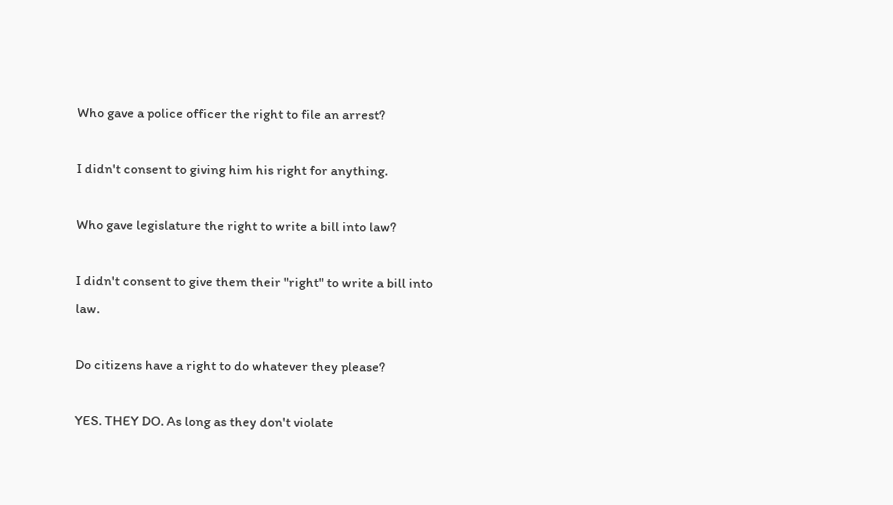Who gave a police officer the right to file an arrest?

I didn't consent to giving him his right for anything.

Who gave legislature the right to write a bill into law?

I didn't consent to give them their "right" to write a bill into law.

Do citizens have a right to do whatever they please?

YES. THEY DO. As long as they don't violate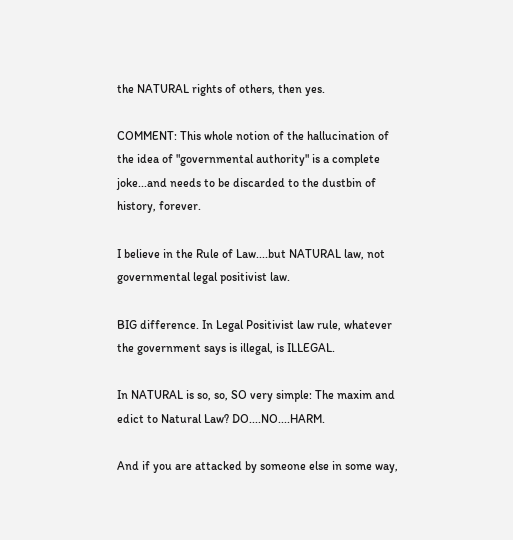the NATURAL rights of others, then yes.

COMMENT: This whole notion of the hallucination of the idea of "governmental authority" is a complete joke...and needs to be discarded to the dustbin of history, forever.

I believe in the Rule of Law....but NATURAL law, not governmental legal positivist law.

BIG difference. In Legal Positivist law rule, whatever the government says is illegal, is ILLEGAL.

In NATURAL is so, so, SO very simple: The maxim and edict to Natural Law? DO....NO....HARM.

And if you are attacked by someone else in some way,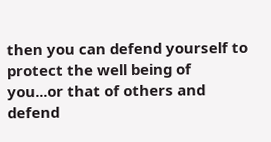then you can defend yourself to protect the well being of you...or that of others and defend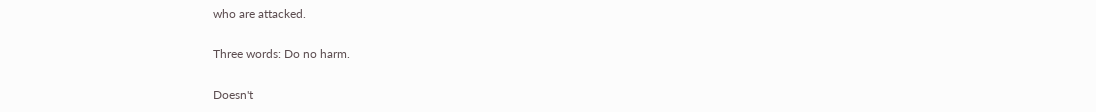who are attacked.

Three words: Do no harm.

Doesn't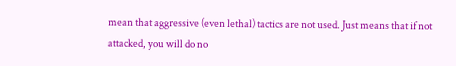mean that aggressive (even lethal) tactics are not used. Just means that if not attacked, you will do no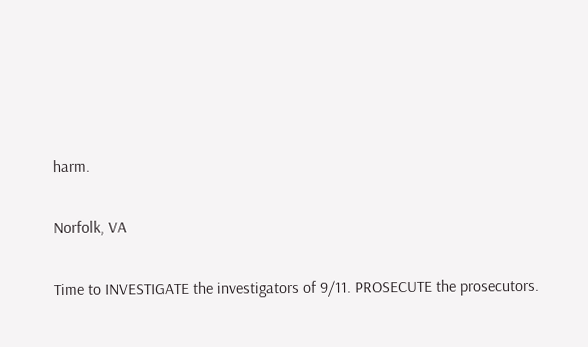harm.

Norfolk, VA

Time to INVESTIGATE the investigators of 9/11. PROSECUTE the prosecutors.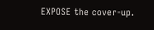EXPOSE the cover-up.